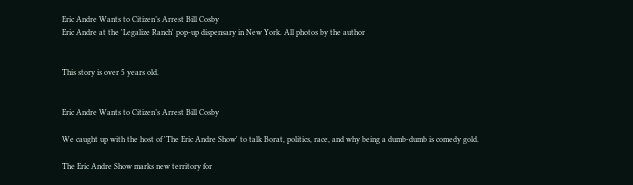Eric Andre Wants to Citizen’s Arrest Bill Cosby
Eric Andre at the 'Legalize Ranch' pop-up dispensary in New York. All photos by the author


This story is over 5 years old.


Eric Andre Wants to Citizen’s Arrest Bill Cosby

We caught up with the host of 'The Eric Andre Show' to talk Borat, politics, race, and why being a dumb-dumb is comedy gold.

The Eric Andre Show marks new territory for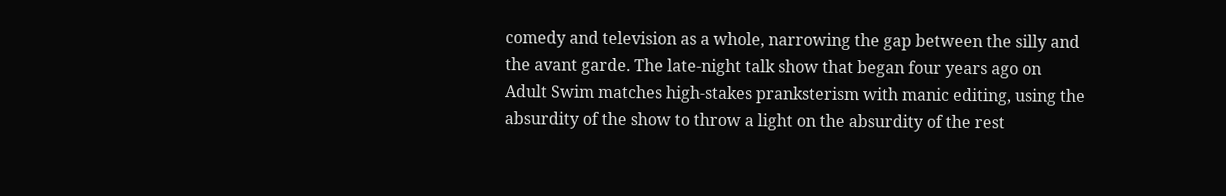comedy and television as a whole, narrowing the gap between the silly and the avant garde. The late-night talk show that began four years ago on Adult Swim matches high-stakes pranksterism with manic editing, using the absurdity of the show to throw a light on the absurdity of the rest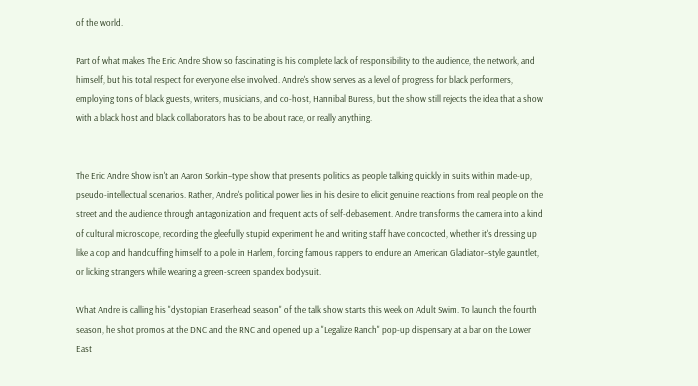of the world.

Part of what makes The Eric Andre Show so fascinating is his complete lack of responsibility to the audience, the network, and himself, but his total respect for everyone else involved. Andre's show serves as a level of progress for black performers, employing tons of black guests, writers, musicians, and co-host, Hannibal Buress, but the show still rejects the idea that a show with a black host and black collaborators has to be about race, or really anything.


The Eric Andre Show isn't an Aaron Sorkin–type show that presents politics as people talking quickly in suits within made-up, pseudo-intellectual scenarios. Rather, Andre's political power lies in his desire to elicit genuine reactions from real people on the street and the audience through antagonization and frequent acts of self-debasement. Andre transforms the camera into a kind of cultural microscope, recording the gleefully stupid experiment he and writing staff have concocted, whether it's dressing up like a cop and handcuffing himself to a pole in Harlem, forcing famous rappers to endure an American Gladiator–style gauntlet, or licking strangers while wearing a green-screen spandex bodysuit.

What Andre is calling his "dystopian Eraserhead season" of the talk show starts this week on Adult Swim. To launch the fourth season, he shot promos at the DNC and the RNC and opened up a "Legalize Ranch" pop-up dispensary at a bar on the Lower East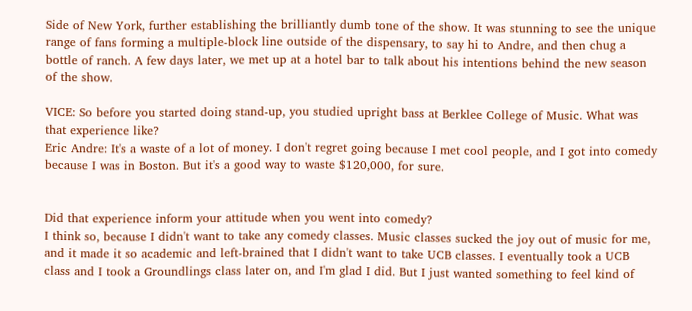Side of New York, further establishing the brilliantly dumb tone of the show. It was stunning to see the unique range of fans forming a multiple-block line outside of the dispensary, to say hi to Andre, and then chug a bottle of ranch. A few days later, we met up at a hotel bar to talk about his intentions behind the new season of the show.

VICE: So before you started doing stand-up, you studied upright bass at Berklee College of Music. What was that experience like?
Eric Andre: It's a waste of a lot of money. I don't regret going because I met cool people, and I got into comedy because I was in Boston. But it's a good way to waste $120,000, for sure.


Did that experience inform your attitude when you went into comedy?
I think so, because I didn't want to take any comedy classes. Music classes sucked the joy out of music for me, and it made it so academic and left-brained that I didn't want to take UCB classes. I eventually took a UCB class and I took a Groundlings class later on, and I'm glad I did. But I just wanted something to feel kind of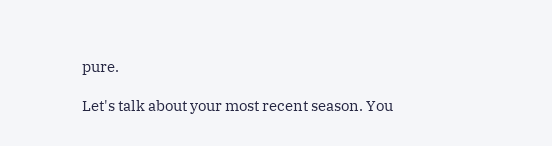pure.

Let's talk about your most recent season. You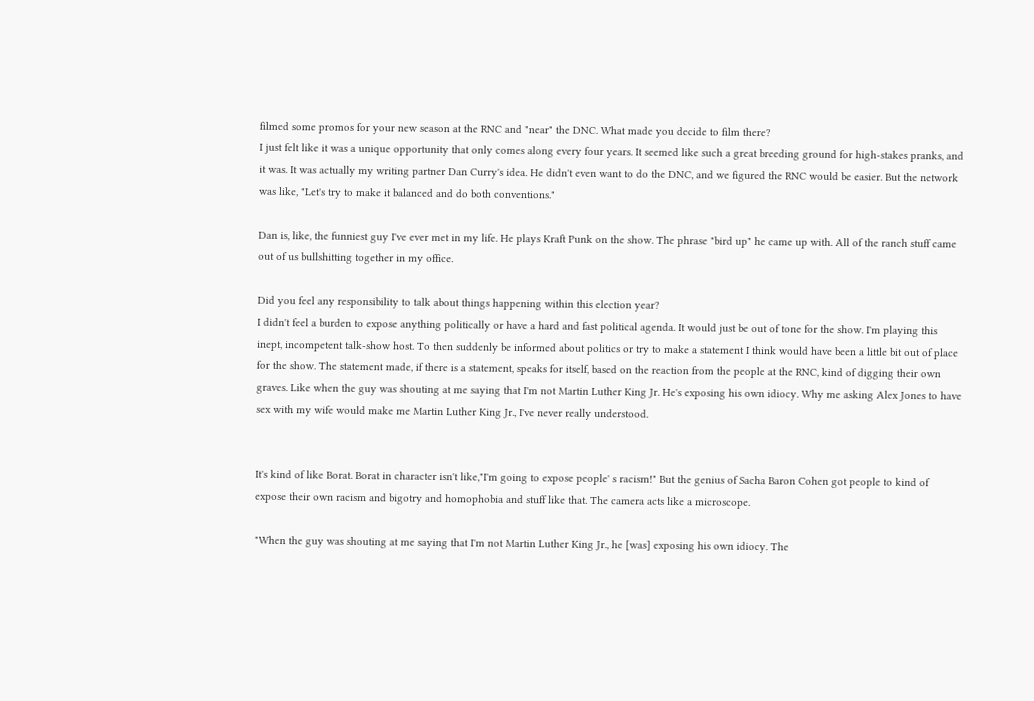filmed some promos for your new season at the RNC and "near" the DNC. What made you decide to film there?
I just felt like it was a unique opportunity that only comes along every four years. It seemed like such a great breeding ground for high-stakes pranks, and it was. It was actually my writing partner Dan Curry's idea. He didn't even want to do the DNC, and we figured the RNC would be easier. But the network was like, "Let's try to make it balanced and do both conventions."

Dan is, like, the funniest guy I've ever met in my life. He plays Kraft Punk on the show. The phrase "bird up" he came up with. All of the ranch stuff came out of us bullshitting together in my office.

Did you feel any responsibility to talk about things happening within this election year?
I didn't feel a burden to expose anything politically or have a hard and fast political agenda. It would just be out of tone for the show. I'm playing this inept, incompetent talk-show host. To then suddenly be informed about politics or try to make a statement I think would have been a little bit out of place for the show. The statement made, if there is a statement, speaks for itself, based on the reaction from the people at the RNC, kind of digging their own graves. Like when the guy was shouting at me saying that I'm not Martin Luther King Jr. He's exposing his own idiocy. Why me asking Alex Jones to have sex with my wife would make me Martin Luther King Jr., I've never really understood.


It's kind of like Borat. Borat in character isn't like,"I'm going to expose people' s racism!" But the genius of Sacha Baron Cohen got people to kind of expose their own racism and bigotry and homophobia and stuff like that. The camera acts like a microscope.

"When the guy was shouting at me saying that I'm not Martin Luther King Jr., he [was] exposing his own idiocy. The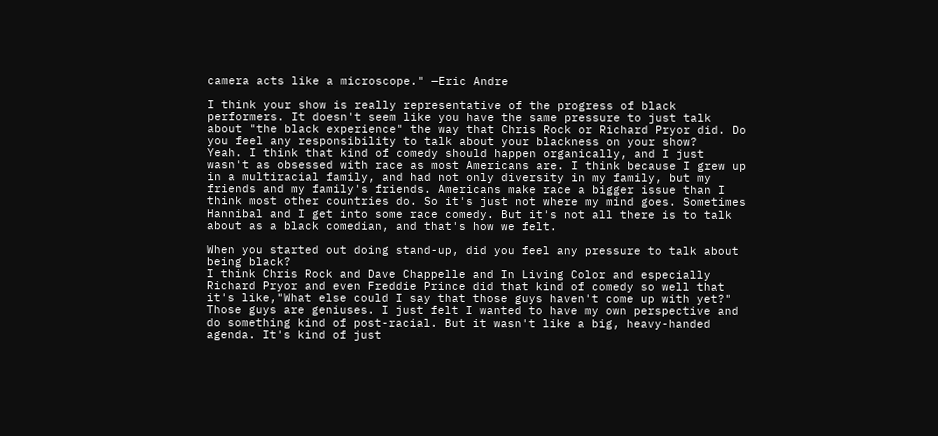camera acts like a microscope." —Eric Andre

I think your show is really representative of the progress of black performers. It doesn't seem like you have the same pressure to just talk about "the black experience" the way that Chris Rock or Richard Pryor did. Do you feel any responsibility to talk about your blackness on your show?
Yeah. I think that kind of comedy should happen organically, and I just wasn't as obsessed with race as most Americans are. I think because I grew up in a multiracial family, and had not only diversity in my family, but my friends and my family's friends. Americans make race a bigger issue than I think most other countries do. So it's just not where my mind goes. Sometimes Hannibal and I get into some race comedy. But it's not all there is to talk about as a black comedian, and that's how we felt.

When you started out doing stand-up, did you feel any pressure to talk about being black?
I think Chris Rock and Dave Chappelle and In Living Color and especially Richard Pryor and even Freddie Prince did that kind of comedy so well that it's like,"What else could I say that those guys haven't come up with yet?" Those guys are geniuses. I just felt I wanted to have my own perspective and do something kind of post-racial. But it wasn't like a big, heavy-handed agenda. It's kind of just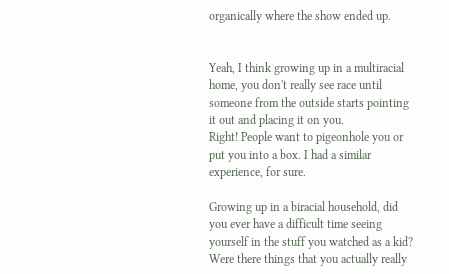organically where the show ended up.


Yeah, I think growing up in a multiracial home, you don't really see race until someone from the outside starts pointing it out and placing it on you.
Right! People want to pigeonhole you or put you into a box. I had a similar experience, for sure.

Growing up in a biracial household, did you ever have a difficult time seeing yourself in the stuff you watched as a kid? Were there things that you actually really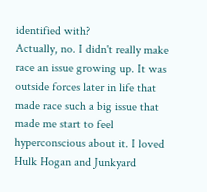identified with?
Actually, no. I didn't really make race an issue growing up. It was outside forces later in life that made race such a big issue that made me start to feel hyperconscious about it. I loved Hulk Hogan and Junkyard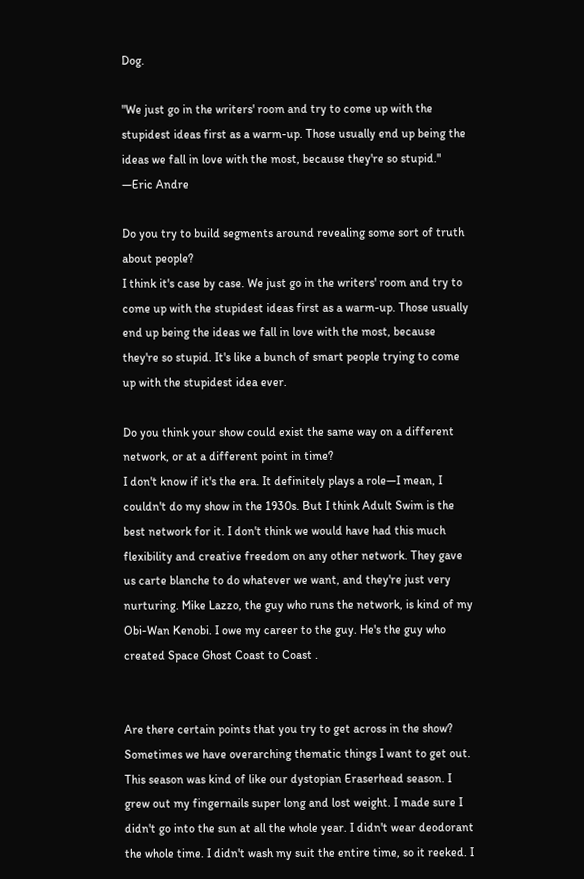Dog.

"We just go in the writers' room and try to come up with the stupidest ideas first as a warm-up. Those usually end up being the ideas we fall in love with the most, because they're so stupid." —Eric Andre

Do you try to build segments around revealing some sort of truth about people?
I think it's case by case. We just go in the writers' room and try to come up with the stupidest ideas first as a warm-up. Those usually end up being the ideas we fall in love with the most, because they're so stupid. It's like a bunch of smart people trying to come up with the stupidest idea ever.

Do you think your show could exist the same way on a different network, or at a different point in time?
I don't know if it's the era. It definitely plays a role—I mean, I couldn't do my show in the 1930s. But I think Adult Swim is the best network for it. I don't think we would have had this much flexibility and creative freedom on any other network. They gave us carte blanche to do whatever we want, and they're just very nurturing. Mike Lazzo, the guy who runs the network, is kind of my Obi-Wan Kenobi. I owe my career to the guy. He's the guy who created Space Ghost Coast to Coast .


Are there certain points that you try to get across in the show?
Sometimes we have overarching thematic things I want to get out. This season was kind of like our dystopian Eraserhead season. I grew out my fingernails super long and lost weight. I made sure I didn't go into the sun at all the whole year. I didn't wear deodorant the whole time. I didn't wash my suit the entire time, so it reeked. I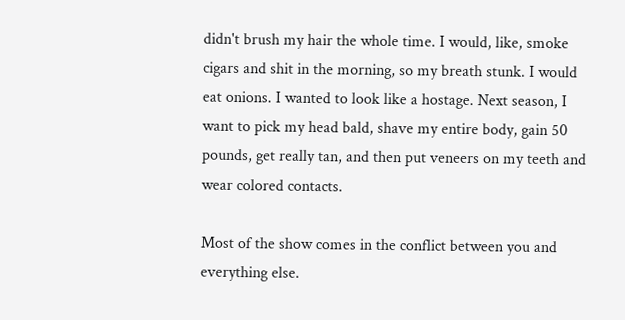didn't brush my hair the whole time. I would, like, smoke cigars and shit in the morning, so my breath stunk. I would eat onions. I wanted to look like a hostage. Next season, I want to pick my head bald, shave my entire body, gain 50 pounds, get really tan, and then put veneers on my teeth and wear colored contacts.

Most of the show comes in the conflict between you and everything else.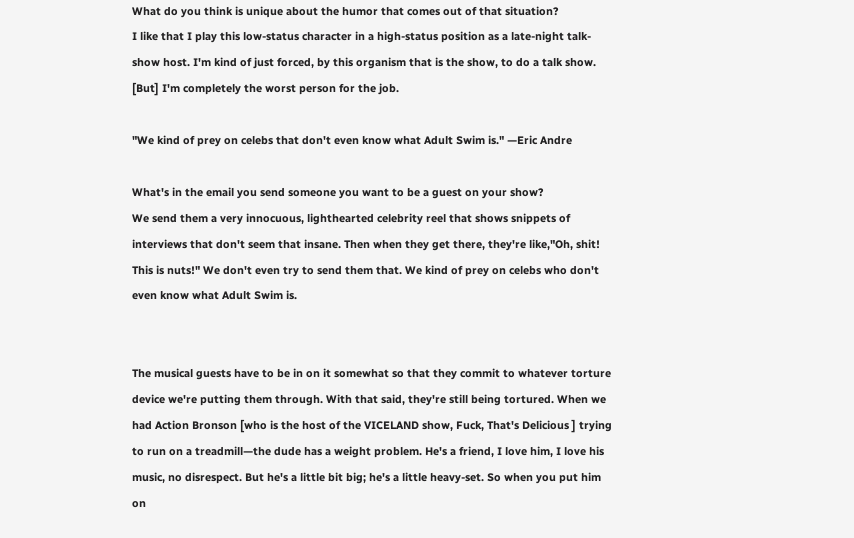What do you think is unique about the humor that comes out of that situation?
I like that I play this low-status character in a high-status position as a late-night talk-show host. I'm kind of just forced, by this organism that is the show, to do a talk show. [But] I'm completely the worst person for the job.

"We kind of prey on celebs that don't even know what Adult Swim is." —Eric Andre

What's in the email you send someone you want to be a guest on your show?
We send them a very innocuous, lighthearted celebrity reel that shows snippets of interviews that don't seem that insane. Then when they get there, they're like,"Oh, shit! This is nuts!" We don't even try to send them that. We kind of prey on celebs who don't even know what Adult Swim is.


The musical guests have to be in on it somewhat so that they commit to whatever torture device we're putting them through. With that said, they're still being tortured. When we had Action Bronson [who is the host of the VICELAND show, Fuck, That's Delicious ] trying to run on a treadmill—the dude has a weight problem. He's a friend, I love him, I love his music, no disrespect. But he's a little bit big; he's a little heavy-set. So when you put him on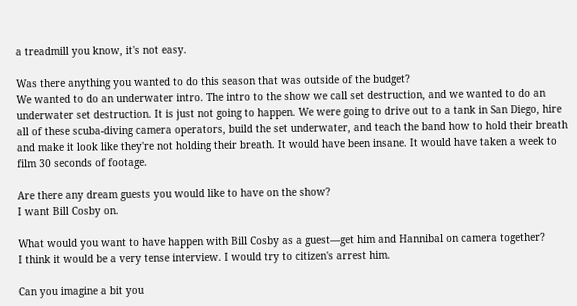a treadmill you know, it's not easy.

Was there anything you wanted to do this season that was outside of the budget?
We wanted to do an underwater intro. The intro to the show we call set destruction, and we wanted to do an underwater set destruction. It is just not going to happen. We were going to drive out to a tank in San Diego, hire all of these scuba-diving camera operators, build the set underwater, and teach the band how to hold their breath and make it look like they're not holding their breath. It would have been insane. It would have taken a week to film 30 seconds of footage.

Are there any dream guests you would like to have on the show?
I want Bill Cosby on.

What would you want to have happen with Bill Cosby as a guest—get him and Hannibal on camera together?
I think it would be a very tense interview. I would try to citizen's arrest him.

Can you imagine a bit you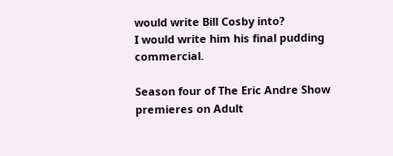would write Bill Cosby into?
I would write him his final pudding commercial.

Season four of The Eric Andre Show premieres on Adult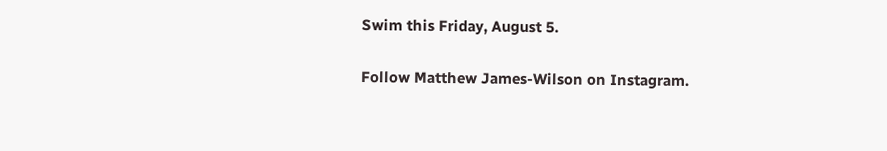Swim this Friday, August 5.

Follow Matthew James-Wilson on Instagram.